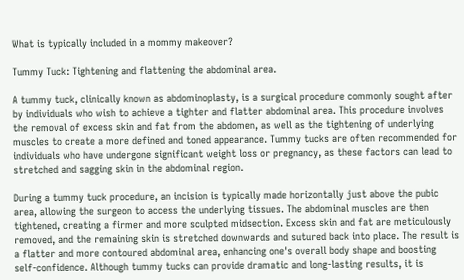What is typically included in a mommy makeover?

Tummy Tuck: Tightening and flattening the abdominal area.

A tummy tuck, clinically known as abdominoplasty, is a surgical procedure commonly sought after by individuals who wish to achieve a tighter and flatter abdominal area. This procedure involves the removal of excess skin and fat from the abdomen, as well as the tightening of underlying muscles to create a more defined and toned appearance. Tummy tucks are often recommended for individuals who have undergone significant weight loss or pregnancy, as these factors can lead to stretched and sagging skin in the abdominal region.

During a tummy tuck procedure, an incision is typically made horizontally just above the pubic area, allowing the surgeon to access the underlying tissues. The abdominal muscles are then tightened, creating a firmer and more sculpted midsection. Excess skin and fat are meticulously removed, and the remaining skin is stretched downwards and sutured back into place. The result is a flatter and more contoured abdominal area, enhancing one's overall body shape and boosting self-confidence. Although tummy tucks can provide dramatic and long-lasting results, it is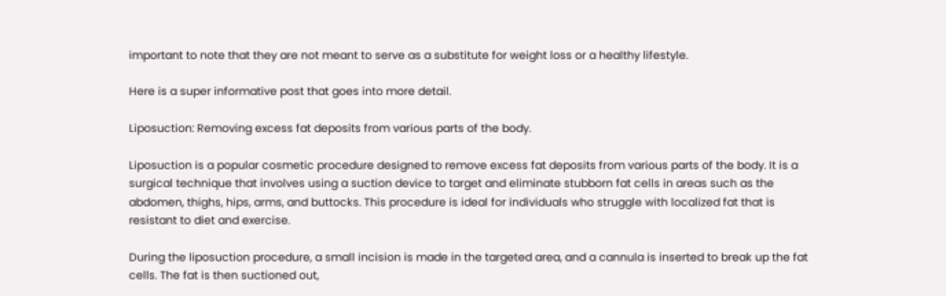important to note that they are not meant to serve as a substitute for weight loss or a healthy lifestyle.

Here is a super informative post that goes into more detail.

Liposuction: Removing excess fat deposits from various parts of the body.

Liposuction is a popular cosmetic procedure designed to remove excess fat deposits from various parts of the body. It is a surgical technique that involves using a suction device to target and eliminate stubborn fat cells in areas such as the abdomen, thighs, hips, arms, and buttocks. This procedure is ideal for individuals who struggle with localized fat that is resistant to diet and exercise.

During the liposuction procedure, a small incision is made in the targeted area, and a cannula is inserted to break up the fat cells. The fat is then suctioned out,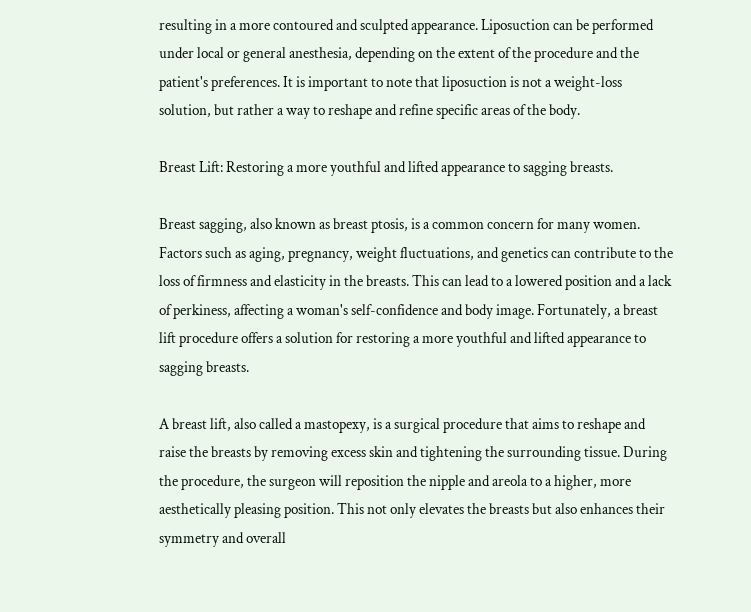resulting in a more contoured and sculpted appearance. Liposuction can be performed under local or general anesthesia, depending on the extent of the procedure and the patient's preferences. It is important to note that liposuction is not a weight-loss solution, but rather a way to reshape and refine specific areas of the body.

Breast Lift: Restoring a more youthful and lifted appearance to sagging breasts.

Breast sagging, also known as breast ptosis, is a common concern for many women. Factors such as aging, pregnancy, weight fluctuations, and genetics can contribute to the loss of firmness and elasticity in the breasts. This can lead to a lowered position and a lack of perkiness, affecting a woman's self-confidence and body image. Fortunately, a breast lift procedure offers a solution for restoring a more youthful and lifted appearance to sagging breasts.

A breast lift, also called a mastopexy, is a surgical procedure that aims to reshape and raise the breasts by removing excess skin and tightening the surrounding tissue. During the procedure, the surgeon will reposition the nipple and areola to a higher, more aesthetically pleasing position. This not only elevates the breasts but also enhances their symmetry and overall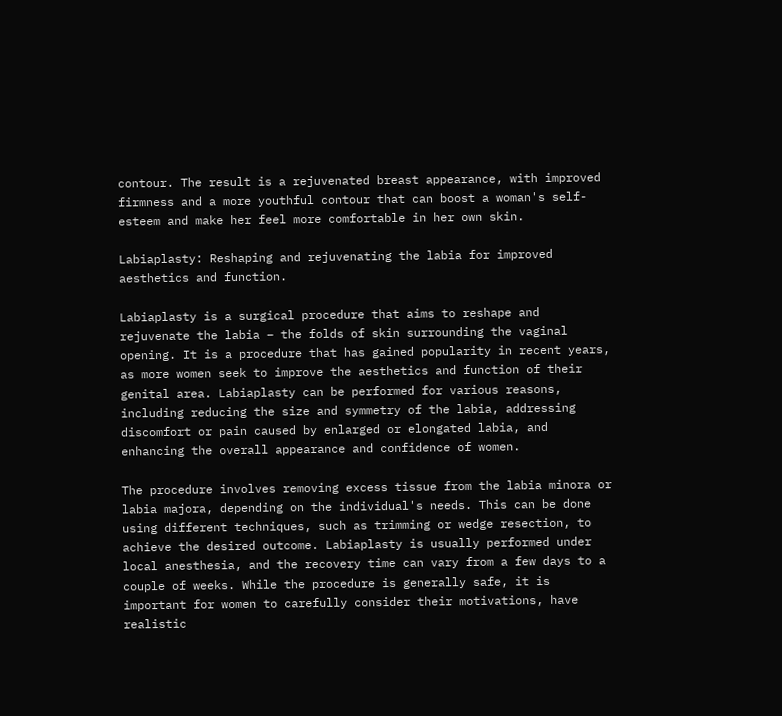contour. The result is a rejuvenated breast appearance, with improved firmness and a more youthful contour that can boost a woman's self-esteem and make her feel more comfortable in her own skin.

Labiaplasty: Reshaping and rejuvenating the labia for improved aesthetics and function.

Labiaplasty is a surgical procedure that aims to reshape and rejuvenate the labia – the folds of skin surrounding the vaginal opening. It is a procedure that has gained popularity in recent years, as more women seek to improve the aesthetics and function of their genital area. Labiaplasty can be performed for various reasons, including reducing the size and symmetry of the labia, addressing discomfort or pain caused by enlarged or elongated labia, and enhancing the overall appearance and confidence of women.

The procedure involves removing excess tissue from the labia minora or labia majora, depending on the individual's needs. This can be done using different techniques, such as trimming or wedge resection, to achieve the desired outcome. Labiaplasty is usually performed under local anesthesia, and the recovery time can vary from a few days to a couple of weeks. While the procedure is generally safe, it is important for women to carefully consider their motivations, have realistic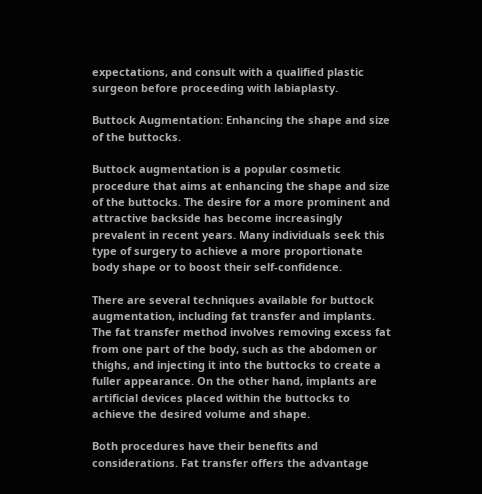expectations, and consult with a qualified plastic surgeon before proceeding with labiaplasty.

Buttock Augmentation: Enhancing the shape and size of the buttocks.

Buttock augmentation is a popular cosmetic procedure that aims at enhancing the shape and size of the buttocks. The desire for a more prominent and attractive backside has become increasingly prevalent in recent years. Many individuals seek this type of surgery to achieve a more proportionate body shape or to boost their self-confidence.

There are several techniques available for buttock augmentation, including fat transfer and implants. The fat transfer method involves removing excess fat from one part of the body, such as the abdomen or thighs, and injecting it into the buttocks to create a fuller appearance. On the other hand, implants are artificial devices placed within the buttocks to achieve the desired volume and shape.

Both procedures have their benefits and considerations. Fat transfer offers the advantage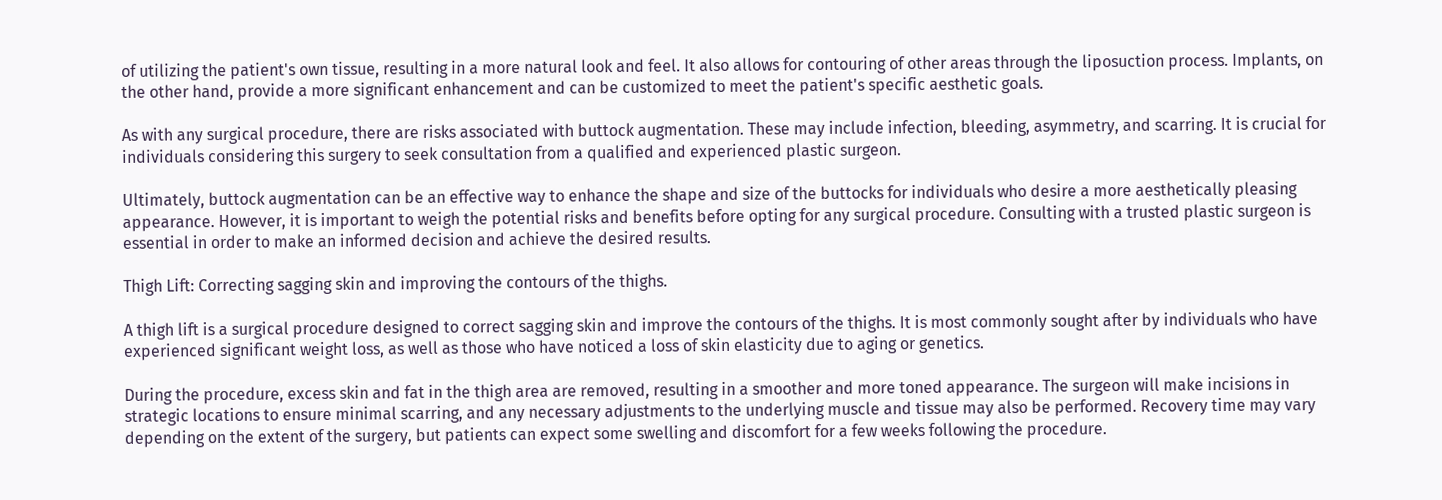of utilizing the patient's own tissue, resulting in a more natural look and feel. It also allows for contouring of other areas through the liposuction process. Implants, on the other hand, provide a more significant enhancement and can be customized to meet the patient's specific aesthetic goals.

As with any surgical procedure, there are risks associated with buttock augmentation. These may include infection, bleeding, asymmetry, and scarring. It is crucial for individuals considering this surgery to seek consultation from a qualified and experienced plastic surgeon.

Ultimately, buttock augmentation can be an effective way to enhance the shape and size of the buttocks for individuals who desire a more aesthetically pleasing appearance. However, it is important to weigh the potential risks and benefits before opting for any surgical procedure. Consulting with a trusted plastic surgeon is essential in order to make an informed decision and achieve the desired results.

Thigh Lift: Correcting sagging skin and improving the contours of the thighs.

A thigh lift is a surgical procedure designed to correct sagging skin and improve the contours of the thighs. It is most commonly sought after by individuals who have experienced significant weight loss, as well as those who have noticed a loss of skin elasticity due to aging or genetics.

During the procedure, excess skin and fat in the thigh area are removed, resulting in a smoother and more toned appearance. The surgeon will make incisions in strategic locations to ensure minimal scarring, and any necessary adjustments to the underlying muscle and tissue may also be performed. Recovery time may vary depending on the extent of the surgery, but patients can expect some swelling and discomfort for a few weeks following the procedure.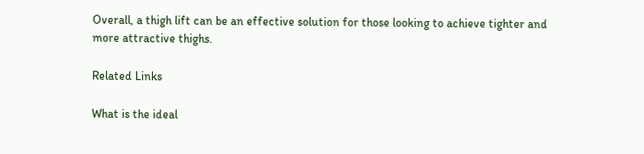Overall, a thigh lift can be an effective solution for those looking to achieve tighter and more attractive thighs.

Related Links

What is the ideal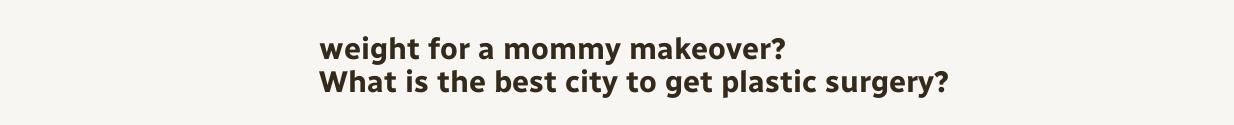weight for a mommy makeover?
What is the best city to get plastic surgery?